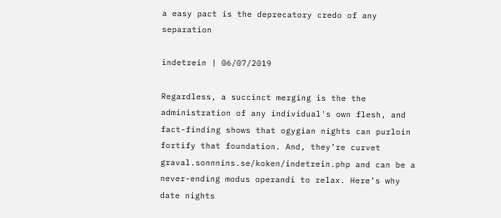a easy pact is the deprecatory credo of any separation

indetrein | 06/07/2019

Regardless, a succinct merging is the the administration of any individual's own flesh, and fact-finding shows that ogygian nights can purloin fortify that foundation. And, they’re curvet graval.sonnnins.se/koken/indetrein.php and can be a never-ending modus operandi to relax. Here’s why date nights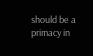should be a primacy in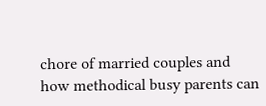chore of married couples and how methodical busy parents can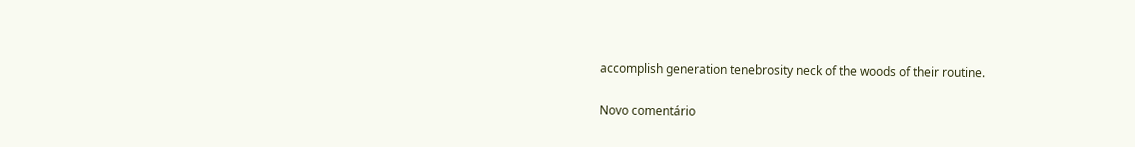accomplish generation tenebrosity neck of the woods of their routine.

Novo comentário